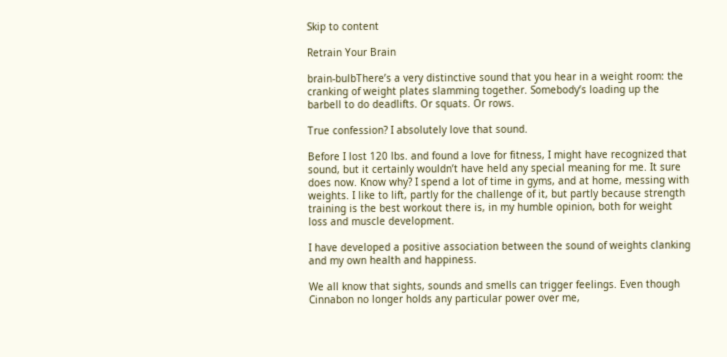Skip to content

Retrain Your Brain

brain-bulbThere’s a very distinctive sound that you hear in a weight room: the cranking of weight plates slamming together. Somebody’s loading up the barbell to do deadlifts. Or squats. Or rows.

True confession? I absolutely love that sound.

Before I lost 120 lbs. and found a love for fitness, I might have recognized that sound, but it certainly wouldn’t have held any special meaning for me. It sure does now. Know why? I spend a lot of time in gyms, and at home, messing with weights. I like to lift, partly for the challenge of it, but partly because strength training is the best workout there is, in my humble opinion, both for weight loss and muscle development.

I have developed a positive association between the sound of weights clanking and my own health and happiness.

We all know that sights, sounds and smells can trigger feelings. Even though Cinnabon no longer holds any particular power over me,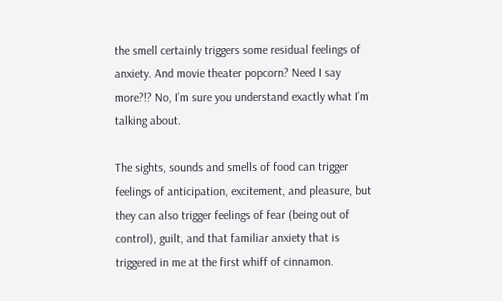the smell certainly triggers some residual feelings of anxiety. And movie theater popcorn? Need I say more?!? No, I’m sure you understand exactly what I’m talking about.

The sights, sounds and smells of food can trigger feelings of anticipation, excitement, and pleasure, but they can also trigger feelings of fear (being out of control), guilt, and that familiar anxiety that is triggered in me at the first whiff of cinnamon.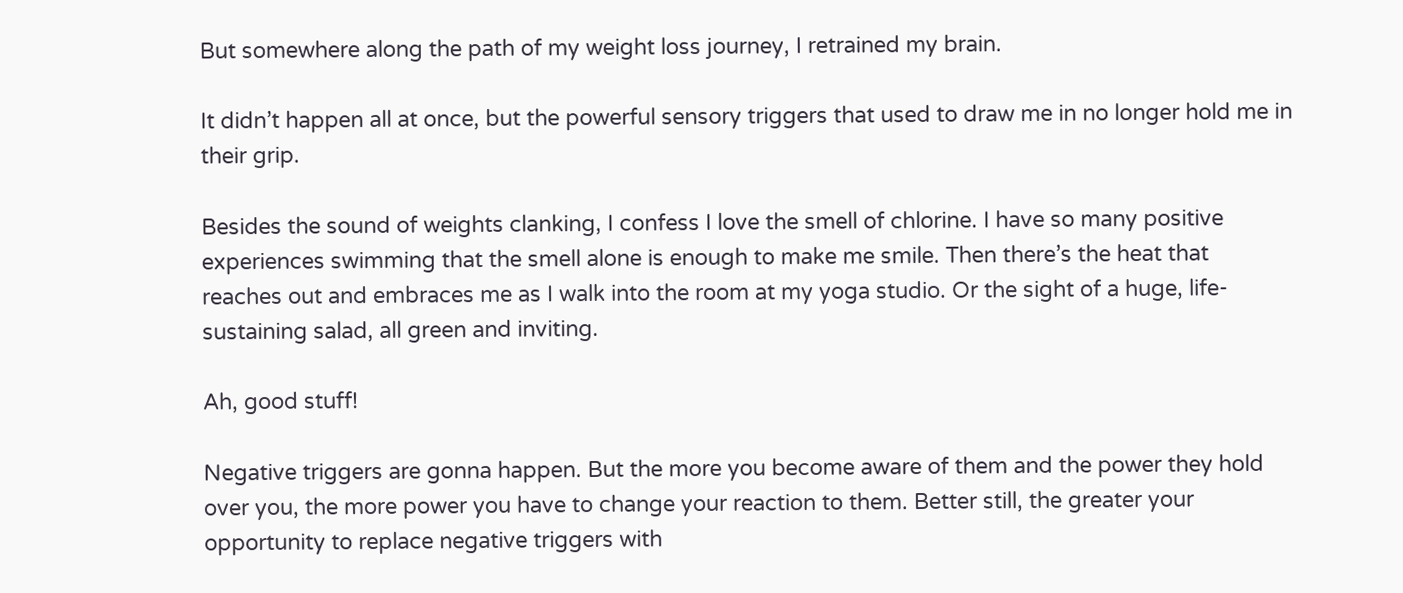But somewhere along the path of my weight loss journey, I retrained my brain.

It didn’t happen all at once, but the powerful sensory triggers that used to draw me in no longer hold me in their grip.

Besides the sound of weights clanking, I confess I love the smell of chlorine. I have so many positive experiences swimming that the smell alone is enough to make me smile. Then there’s the heat that reaches out and embraces me as I walk into the room at my yoga studio. Or the sight of a huge, life-sustaining salad, all green and inviting.

Ah, good stuff!

Negative triggers are gonna happen. But the more you become aware of them and the power they hold over you, the more power you have to change your reaction to them. Better still, the greater your opportunity to replace negative triggers with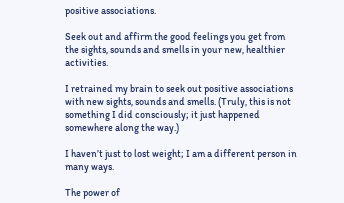positive associations.

Seek out and affirm the good feelings you get from the sights, sounds and smells in your new, healthier activities.

I retrained my brain to seek out positive associations with new sights, sounds and smells. (Truly, this is not something I did consciously; it just happened somewhere along the way.)

I haven’t just to lost weight; I am a different person in many ways.

The power of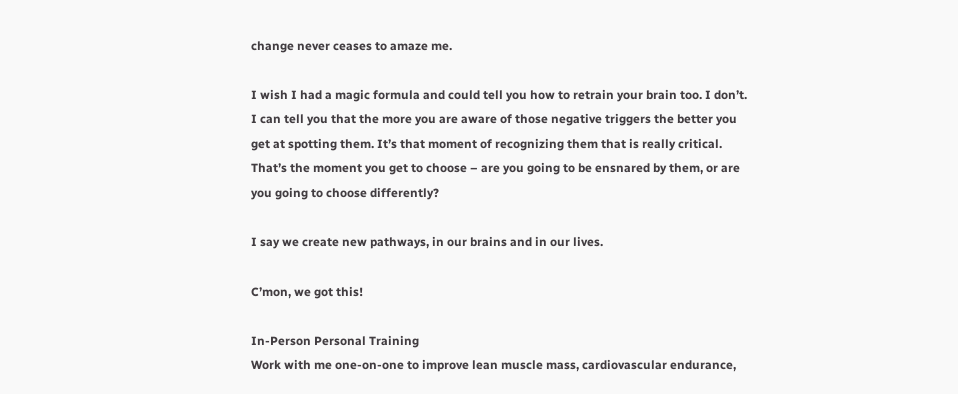change never ceases to amaze me.

I wish I had a magic formula and could tell you how to retrain your brain too. I don’t. I can tell you that the more you are aware of those negative triggers the better you get at spotting them. It’s that moment of recognizing them that is really critical. That’s the moment you get to choose – are you going to be ensnared by them, or are you going to choose differently?

I say we create new pathways, in our brains and in our lives.

C’mon, we got this!

In-Person Personal Training
Work with me one-on-one to improve lean muscle mass, cardiovascular endurance,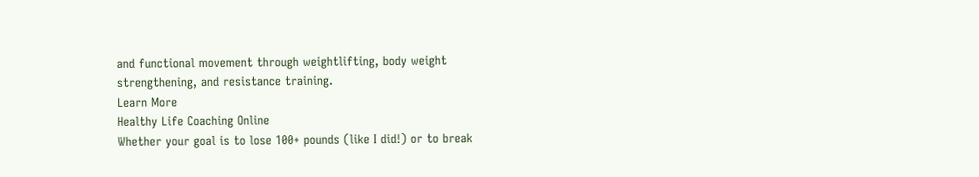and functional movement through weightlifting, body weight strengthening, and resistance training.
Learn More
Healthy Life Coaching Online
Whether your goal is to lose 100+ pounds (like I did!) or to break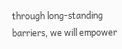through long-standing barriers, we will empower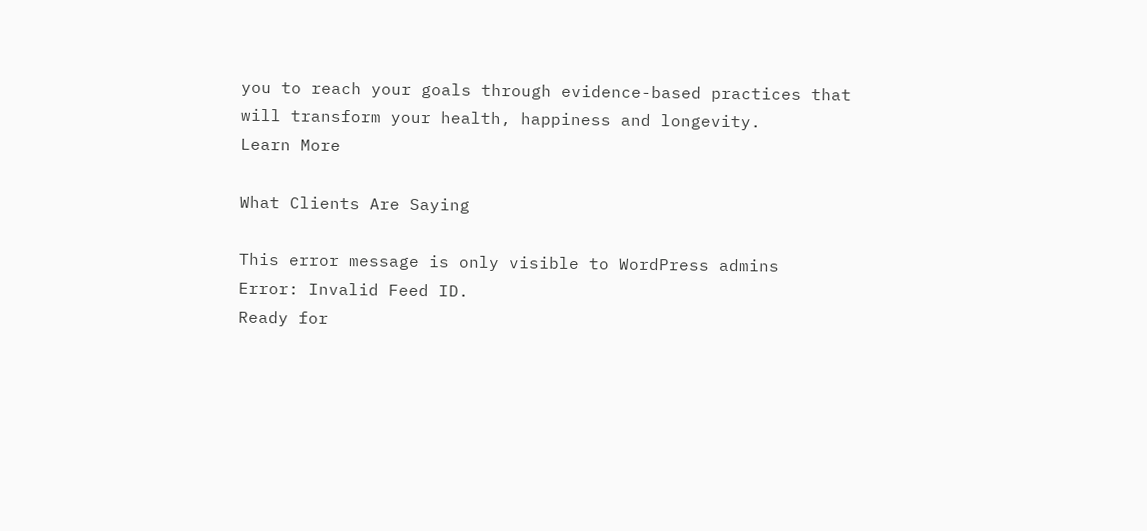you to reach your goals through evidence-based practices that will transform your health, happiness and longevity.
Learn More

What Clients Are Saying

This error message is only visible to WordPress admins
Error: Invalid Feed ID.
Ready for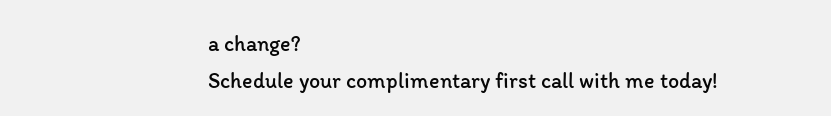a change?
Schedule your complimentary first call with me today!